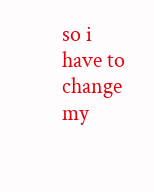so i have to change my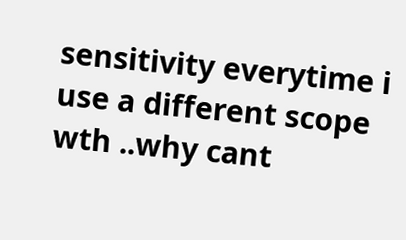sensitivity everytime i use a different scope wth ..why cant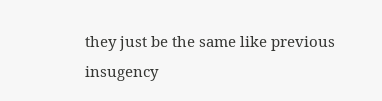they just be the same like previous insugency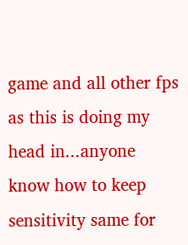game and all other fps as this is doing my head in...anyone know how to keep sensitivity same for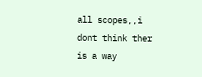all scopes,,i dont think ther is a way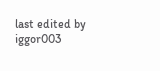last edited by iggor003